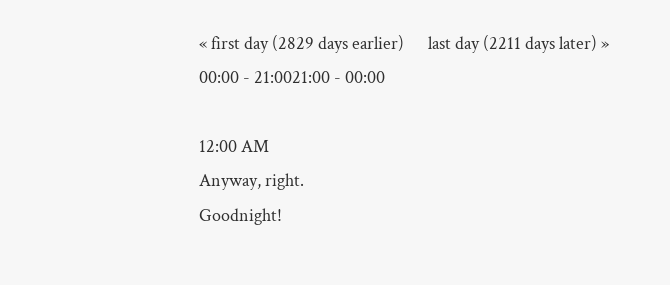« first day (2829 days earlier)      last day (2211 days later) »
00:00 - 21:0021:00 - 00:00

12:00 AM
Anyway, right.
Goodnight!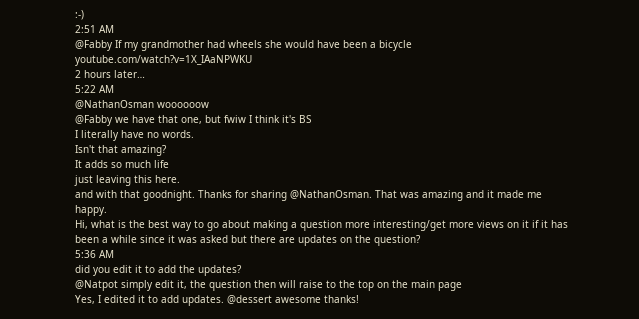:-)
2:51 AM
@Fabby If my grandmother had wheels she would have been a bicycle youtube.com/watch?v=1X_IAaNPWKU
2 hours later…
5:22 AM
@NathanOsman woooooow
@Fabby we have that one, but fwiw I think it's BS
I literally have no words.
Isn't that amazing?
It adds so much life
just leaving this here.
and with that goodnight. Thanks for sharing @NathanOsman. That was amazing and it made me happy.
Hi, what is the best way to go about making a question more interesting/get more views on it if it has been a while since it was asked but there are updates on the question?
5:36 AM
did you edit it to add the updates?
@Natpot simply edit it, the question then will raise to the top on the main page
Yes, I edited it to add updates. @dessert awesome thanks!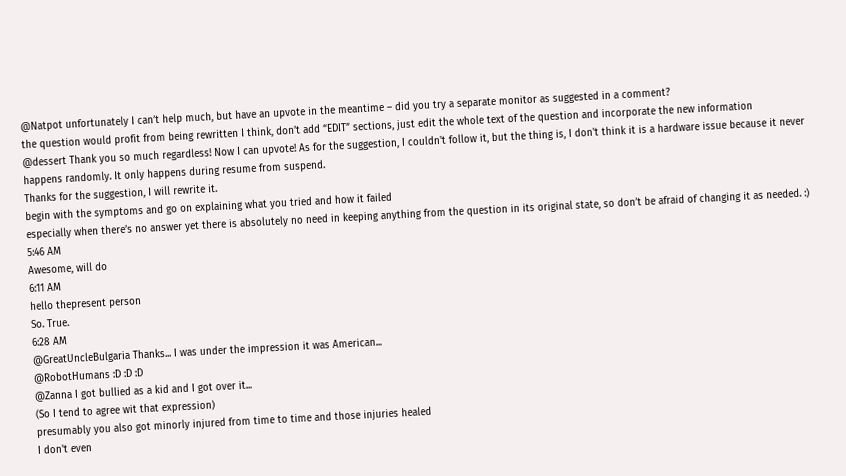@Natpot unfortunately I can’t help much, but have an upvote in the meantime – did you try a separate monitor as suggested in a comment?
the question would profit from being rewritten I think, don’t add “EDIT” sections, just edit the whole text of the question and incorporate the new information
@dessert Thank you so much regardless! Now I can upvote! As for the suggestion, I couldn't follow it, but the thing is, I don't think it is a hardware issue because it never happens randomly. It only happens during resume from suspend.
Thanks for the suggestion, I will rewrite it.
begin with the symptoms and go on explaining what you tried and how it failed
especially when there’s no answer yet there is absolutely no need in keeping anything from the question in its original state, so don’t be afraid of changing it as needed. :)
5:46 AM
Awesome, will do
6:11 AM
hello thepresent person
So. True.
6:28 AM
@GreatUncleBulgaria Thanks... I was under the impression it was American...
@RobotHumans :D :D :D
@Zanna I got bullied as a kid and I got over it...
(So I tend to agree wit that expression)
presumably you also got minorly injured from time to time and those injuries healed
I don't even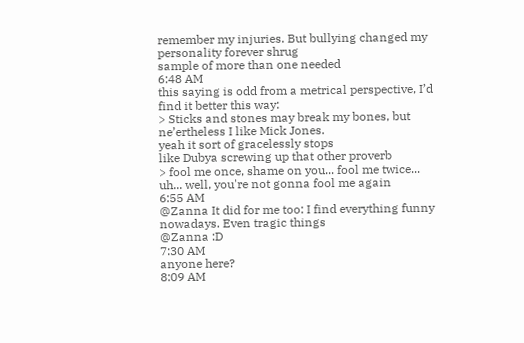remember my injuries. But bullying changed my personality forever shrug
sample of more than one needed
6:48 AM
this saying is odd from a metrical perspective, I’d find it better this way:
> Sticks and stones may break my bones, but ne’ertheless I like Mick Jones.
yeah it sort of gracelessly stops
like Dubya screwing up that other proverb
> fool me once, shame on you... fool me twice... uh... well, you're not gonna fool me again
6:55 AM
@Zanna It did for me too: I find everything funny nowadays. Even tragic things
@Zanna :D
7:30 AM
anyone here?
8:09 AM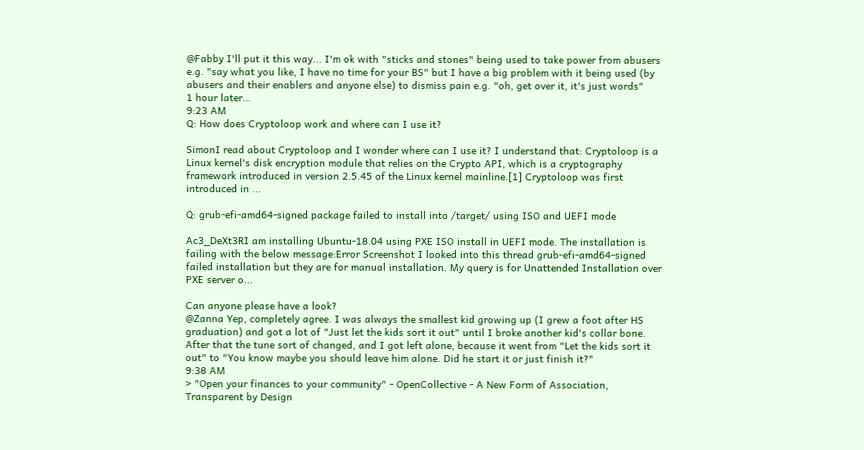@Fabby I'll put it this way... I'm ok with "sticks and stones" being used to take power from abusers e.g. "say what you like, I have no time for your BS" but I have a big problem with it being used (by abusers and their enablers and anyone else) to dismiss pain e.g. "oh, get over it, it's just words"
1 hour later…
9:23 AM
Q: How does Cryptoloop work and where can I use it?

SimonI read about Cryptoloop and I wonder where can I use it? I understand that: Cryptoloop is a Linux kernel's disk encryption module that relies on the Crypto API, which is a cryptography framework introduced in version 2.5.45 of the Linux kernel mainline.[1] Cryptoloop was first introduced in ...

Q: grub-efi-amd64-signed package failed to install into /target/ using ISO and UEFI mode

Ac3_DeXt3RI am installing Ubuntu-18.04 using PXE ISO install in UEFI mode. The installation is failing with the below message:Error Screenshot I looked into this thread grub-efi-amd64-signed failed installation but they are for manual installation. My query is for Unattended Installation over PXE server o...

Can anyone please have a look?
@Zanna Yep, completely agree. I was always the smallest kid growing up (I grew a foot after HS graduation) and got a lot of "Just let the kids sort it out" until I broke another kid's collar bone. After that the tune sort of changed, and I got left alone, because it went from "Let the kids sort it out" to "You know maybe you should leave him alone. Did he start it or just finish it?"
9:38 AM
> "Open your finances to your community" - OpenCollective - A New Form of Association, Transparent by Design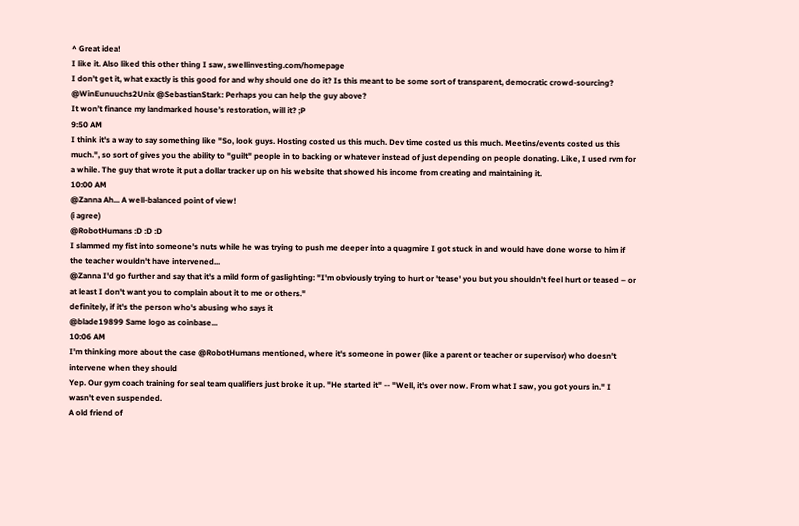^ Great idea!
I like it. Also liked this other thing I saw, swellinvesting.com/homepage
I don’t get it, what exactly is this good for and why should one do it? Is this meant to be some sort of transparent, democratic crowd-sourcing?
@WinEunuuchs2Unix @SebastianStark: Perhaps you can help the guy above?
It won’t finance my landmarked house’s restoration, will it? ;P
9:50 AM
I think it's a way to say something like "So, look guys. Hosting costed us this much. Dev time costed us this much. Meetins/events costed us this much.", so sort of gives you the ability to "guilt" people in to backing or whatever instead of just depending on people donating. Like, I used rvm for a while. The guy that wrote it put a dollar tracker up on his website that showed his income from creating and maintaining it.
10:00 AM
@Zanna Ah... A well-balanced point of view!
(i agree)
@RobotHumans :D :D :D
I slammed my fist into someone's nuts while he was trying to push me deeper into a quagmire I got stuck in and would have done worse to him if the teacher wouldn't have intervened...
@Zanna I'd go further and say that it's a mild form of gaslighting: "I'm obviously trying to hurt or 'tease' you but you shouldn't feel hurt or teased – or at least I don't want you to complain about it to me or others."
definitely, if it's the person who's abusing who says it
@blade19899 Same logo as coinbase...
10:06 AM
I'm thinking more about the case @RobotHumans mentioned, where it's someone in power (like a parent or teacher or supervisor) who doesn't intervene when they should
Yep. Our gym coach training for seal team qualifiers just broke it up. "He started it" -- "Well, it's over now. From what I saw, you got yours in." I wasn't even suspended.
A old friend of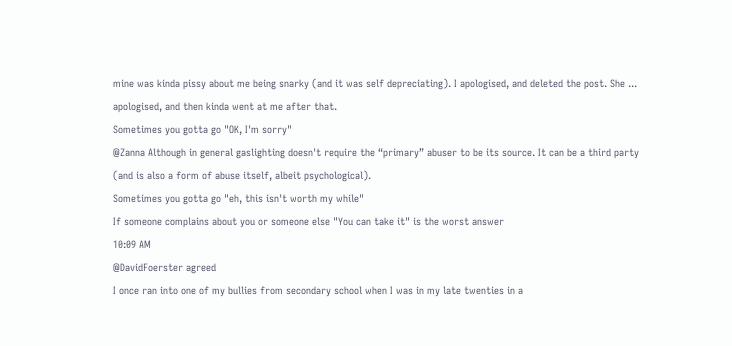mine was kinda pissy about me being snarky (and it was self depreciating). I apologised, and deleted the post. She ... apologised, and then kinda went at me after that.
Sometimes you gotta go "OK, I'm sorry"
@Zanna Although in general gaslighting doesn't require the “primary” abuser to be its source. It can be a third party (and is also a form of abuse itself, albeit psychological).
Sometimes you gotta go "eh, this isn't worth my while"
If someone complains about you or someone else "You can take it" is the worst answer
10:09 AM
@DavidFoerster agreed
I once ran into one of my bullies from secondary school when I was in my late twenties in a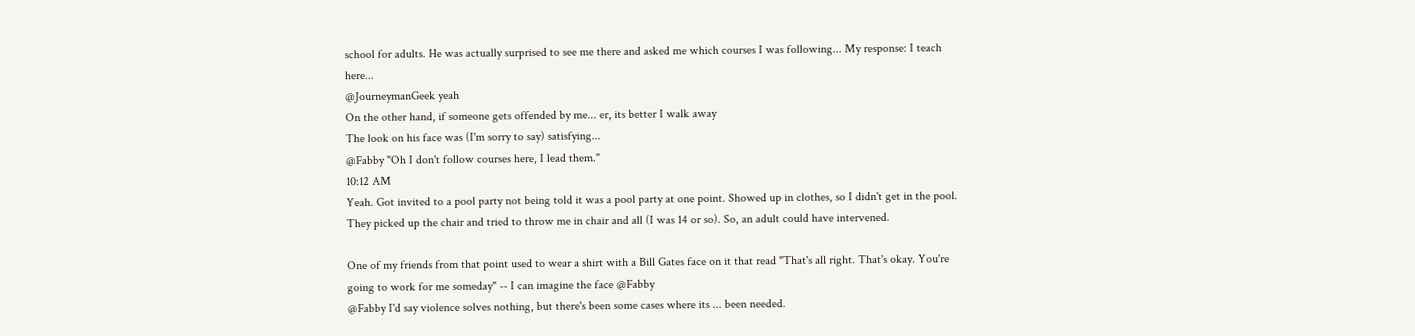school for adults. He was actually surprised to see me there and asked me which courses I was following... My response: I teach here...
@JourneymanGeek yeah
On the other hand, if someone gets offended by me... er, its better I walk away
The look on his face was (I'm sorry to say) satisfying...
@Fabby "Oh I don't follow courses here, I lead them."
10:12 AM
Yeah. Got invited to a pool party not being told it was a pool party at one point. Showed up in clothes, so I didn't get in the pool. They picked up the chair and tried to throw me in chair and all (I was 14 or so). So, an adult could have intervened.

One of my friends from that point used to wear a shirt with a Bill Gates face on it that read "That's all right. That's okay. You're going to work for me someday" -- I can imagine the face @Fabby
@Fabby I'd say violence solves nothing, but there's been some cases where its ... been needed.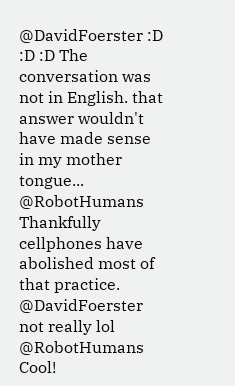@DavidFoerster :D :D :D The conversation was not in English. that answer wouldn't have made sense in my mother tongue...
@RobotHumans Thankfully cellphones have abolished most of that practice.
@DavidFoerster not really lol
@RobotHumans Cool!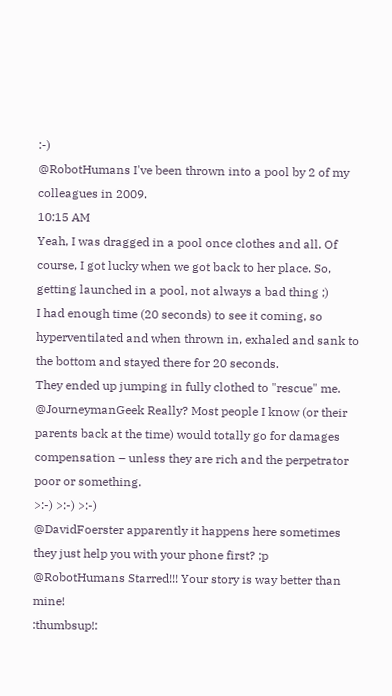:-)
@RobotHumans I've been thrown into a pool by 2 of my colleagues in 2009.
10:15 AM
Yeah, I was dragged in a pool once clothes and all. Of course, I got lucky when we got back to her place. So, getting launched in a pool, not always a bad thing ;)
I had enough time (20 seconds) to see it coming, so hyperventilated and when thrown in, exhaled and sank to the bottom and stayed there for 20 seconds.
They ended up jumping in fully clothed to "rescue" me.
@JourneymanGeek Really? Most people I know (or their parents back at the time) would totally go for damages compensation – unless they are rich and the perpetrator poor or something.
>:-) >:-) >:-)
@DavidFoerster apparently it happens here sometimes
they just help you with your phone first? ;p
@RobotHumans Starred!!! Your story is way better than mine!
:thumbsup!: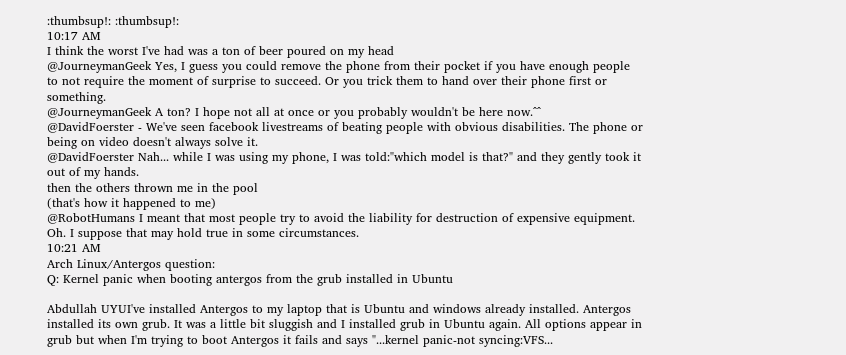:thumbsup!: :thumbsup!:
10:17 AM
I think the worst I've had was a ton of beer poured on my head
@JourneymanGeek Yes, I guess you could remove the phone from their pocket if you have enough people to not require the moment of surprise to succeed. Or you trick them to hand over their phone first or something.
@JourneymanGeek A ton? I hope not all at once or you probably wouldn't be here now.^^
@DavidFoerster - We've seen facebook livestreams of beating people with obvious disabilities. The phone or being on video doesn't always solve it.
@DavidFoerster Nah... while I was using my phone, I was told:"which model is that?" and they gently took it out of my hands.
then the others thrown me in the pool
(that's how it happened to me)
@RobotHumans I meant that most people try to avoid the liability for destruction of expensive equipment.
Oh. I suppose that may hold true in some circumstances.
10:21 AM
Arch Linux/Antergos question:
Q: Kernel panic when booting antergos from the grub installed in Ubuntu

Abdullah UYUI've installed Antergos to my laptop that is Ubuntu and windows already installed. Antergos installed its own grub. It was a little bit sluggish and I installed grub in Ubuntu again. All options appear in grub but when I'm trying to boot Antergos it fails and says "...kernel panic-not syncing:VFS...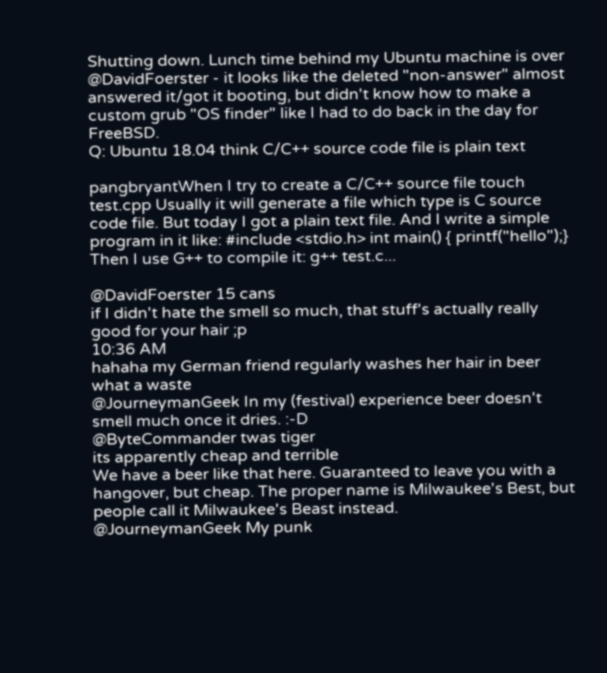Shutting down. Lunch time behind my Ubuntu machine is over
@DavidFoerster - it looks like the deleted "non-answer" almost answered it/got it booting, but didn't know how to make a custom grub "OS finder" like I had to do back in the day for FreeBSD.
Q: Ubuntu 18.04 think C/C++ source code file is plain text

pangbryantWhen I try to create a C/C++ source file touch test.cpp Usually it will generate a file which type is C source code file. But today I got a plain text file. And I write a simple program in it like: #include <stdio.h> int main() { printf("hello");} Then I use G++ to compile it: g++ test.c...

@DavidFoerster 15 cans
if I didn't hate the smell so much, that stuff's actually really good for your hair ;p
10:36 AM
hahaha my German friend regularly washes her hair in beer
what a waste
@JourneymanGeek In my (festival) experience beer doesn't smell much once it dries. :-D
@ByteCommander twas tiger
its apparently cheap and terrible
We have a beer like that here. Guaranteed to leave you with a hangover, but cheap. The proper name is Milwaukee's Best, but people call it Milwaukee's Beast instead.
@JourneymanGeek My punk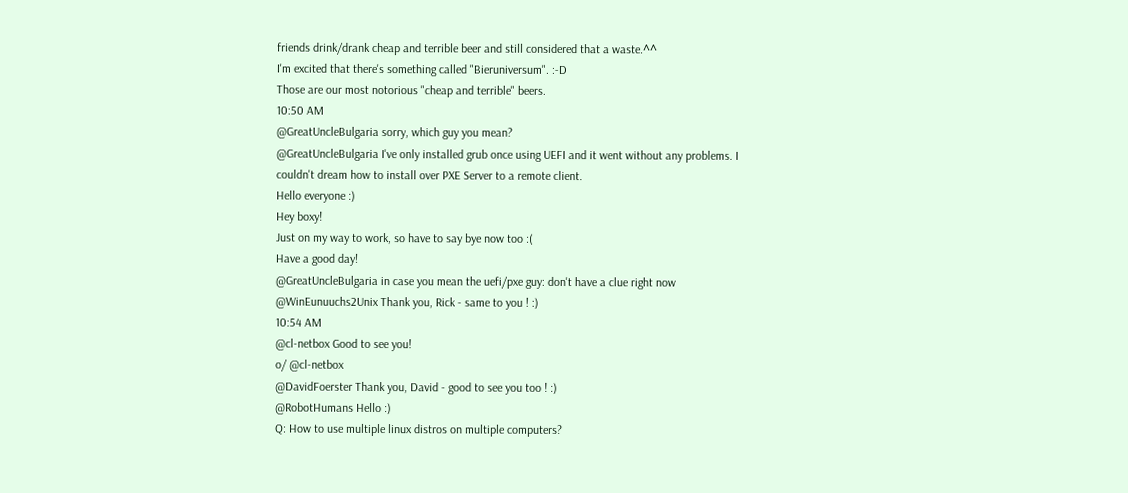friends drink/drank cheap and terrible beer and still considered that a waste.^^
I'm excited that there's something called "Bieruniversum". :-D
Those are our most notorious "cheap and terrible" beers.
10:50 AM
@GreatUncleBulgaria sorry, which guy you mean?
@GreatUncleBulgaria I've only installed grub once using UEFI and it went without any problems. I couldn't dream how to install over PXE Server to a remote client.
Hello everyone :)
Hey boxy!
Just on my way to work, so have to say bye now too :(
Have a good day!
@GreatUncleBulgaria in case you mean the uefi/pxe guy: don't have a clue right now
@WinEunuuchs2Unix Thank you, Rick - same to you ! :)
10:54 AM
@cl-netbox Good to see you!
o/ @cl-netbox
@DavidFoerster Thank you, David - good to see you too ! :)
@RobotHumans Hello :)
Q: How to use multiple linux distros on multiple computers?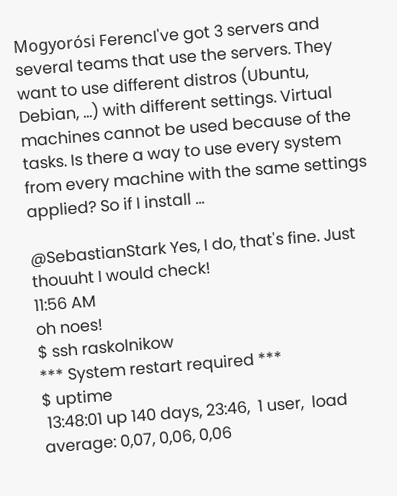Mogyorósi FerencI've got 3 servers and several teams that use the servers. They want to use different distros (Ubuntu, Debian, ...) with different settings. Virtual machines cannot be used because of the tasks. Is there a way to use every system from every machine with the same settings applied? So if I install ...

@SebastianStark Yes, I do, that's fine. Just thouuht I would check!
11:56 AM
oh noes!
$ ssh raskolnikow
*** System restart required ***
$ uptime
 13:48:01 up 140 days, 23:46,  1 user,  load average: 0,07, 0,06, 0,06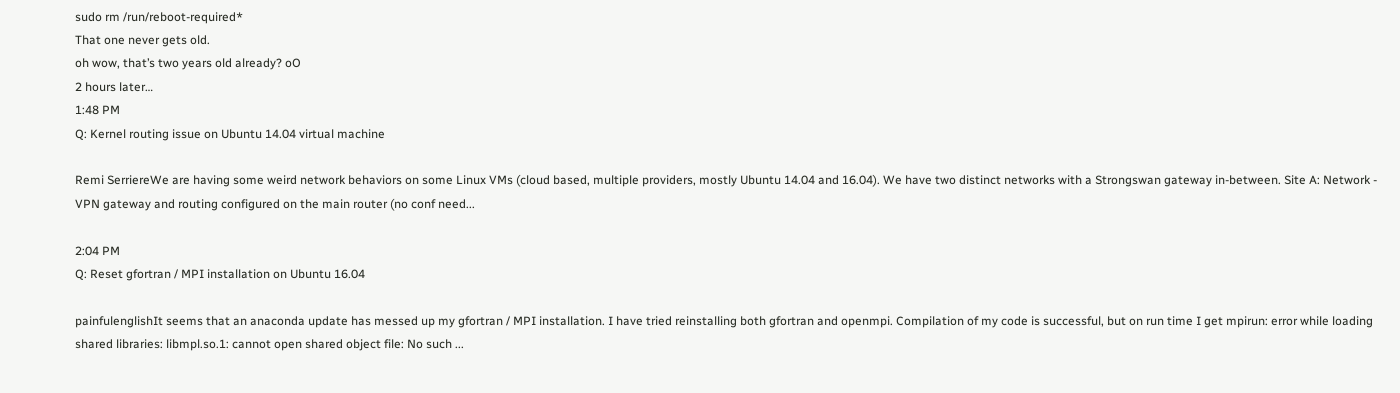sudo rm /run/reboot-required*
That one never gets old.
oh wow, that’s two years old already? oO
2 hours later…
1:48 PM
Q: Kernel routing issue on Ubuntu 14.04 virtual machine

Remi SerriereWe are having some weird network behaviors on some Linux VMs (cloud based, multiple providers, mostly Ubuntu 14.04 and 16.04). We have two distinct networks with a Strongswan gateway in-between. Site A: Network - VPN gateway and routing configured on the main router (no conf need...

2:04 PM
Q: Reset gfortran / MPI installation on Ubuntu 16.04

painfulenglishIt seems that an anaconda update has messed up my gfortran / MPI installation. I have tried reinstalling both gfortran and openmpi. Compilation of my code is successful, but on run time I get mpirun: error while loading shared libraries: libmpl.so.1: cannot open shared object file: No such ...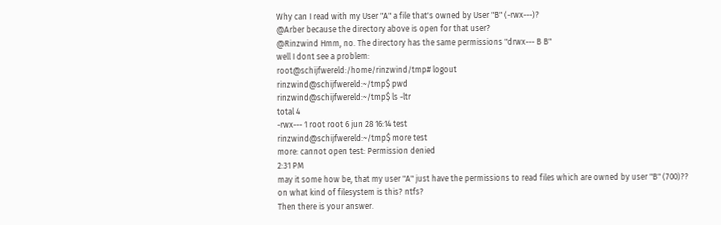Why can I read with my User "A" a file that's owned by User "B" (-rwx---)?
@Arber because the directory above is open for that user?
@Rinzwind Hmm, no. The directory has the same permissions "drwx--- B B"
well I dont see a problem:
root@schijfwereld:/home/rinzwind/tmp# logout
rinzwind@schijfwereld:~/tmp$ pwd
rinzwind@schijfwereld:~/tmp$ ls -ltr
total 4
-rwx--- 1 root root 6 jun 28 16:14 test
rinzwind@schijfwereld:~/tmp$ more test
more: cannot open test: Permission denied
2:31 PM
may it some how be, that my user "A" just have the permissions to read files which are owned by user "B" (700)??
on what kind of filesystem is this? ntfs?
Then there is your answer.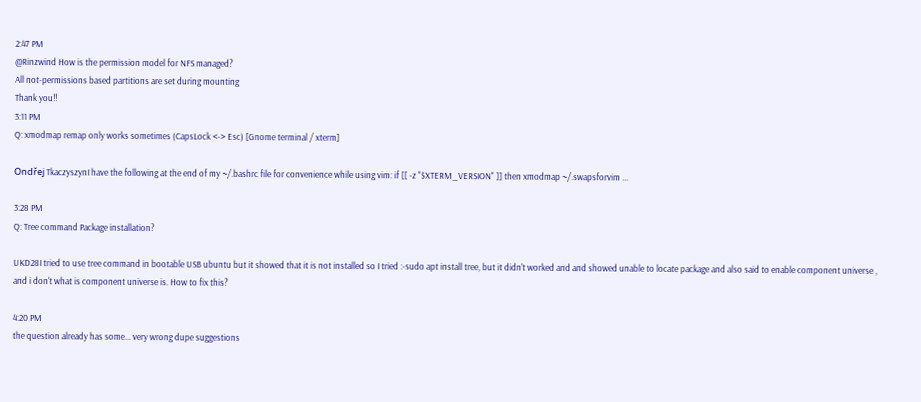2:47 PM
@Rinzwind How is the permission model for NFS managed?
All not-permissions based partitions are set during mounting
Thank you!!
3:11 PM
Q: xmodmap remap only works sometimes (CapsLock <-> Esc) [Gnome terminal / xterm]

Ondřej TkaczyszynI have the following at the end of my ~/.bashrc file for convenience while using vim: if [[ -z "$XTERM_VERSION" ]] then xmodmap ~/.swapsforvim ...

3:28 PM
Q: Tree command Package installation?

UKD28I tried to use tree command in bootable USB ubuntu but it showed that it is not installed so I tried :-sudo apt install tree, but it didn't worked and and showed unable to locate package and also said to enable component universe , and i don't what is component universe is. How to fix this?

4:20 PM
the question already has some... very wrong dupe suggestions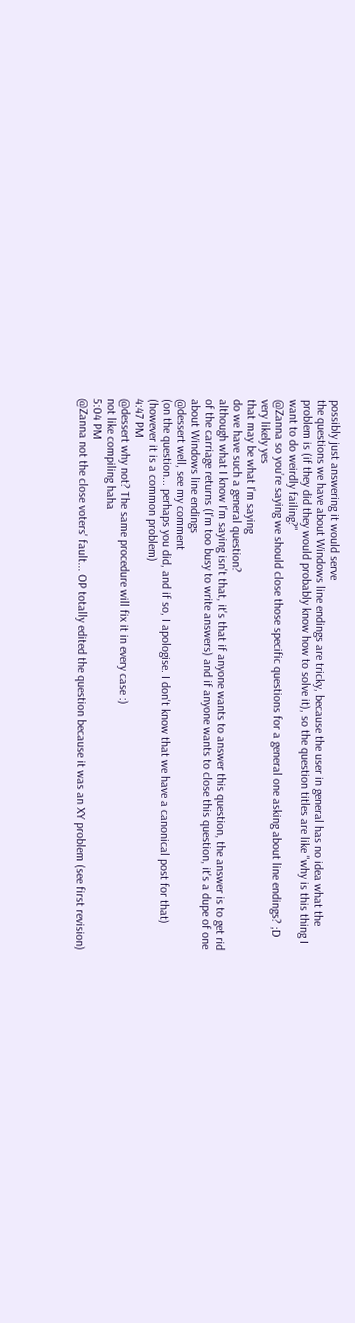possibly just answering it would serve
the questions we have about Windows line endings are tricky, because the user in general has no idea what the problem is (if they did they would probably know how to solve it), so the question titles are like "why is this thing I want to do weirdly failing?"
@Zanna so you’re saying we should close those specific questions for a general one asking about line endings? ;D
very likely yes
that may be what I'm saying
do we have such a general question?
although what I know I'm saying isn't that, it's that if anyone wants to answer this question, the answer is to get rid of the carriage returns (I'm too busy to write answers) and if anyone wants to close this question, it's a dupe of one about Windows line endings
@dessert well, see my comment
(on the question... perhaps you did, and if so, I apologise. I don't know that we have a canonical post for that)
(however it is a common problem)
4:47 PM
@dessert why not? The same procedure will fix it in every case :)
not like compiling haha
5:04 PM
@Zanna not the close voters' fault... OP totally edited the question because it was an XY problem (see first revision)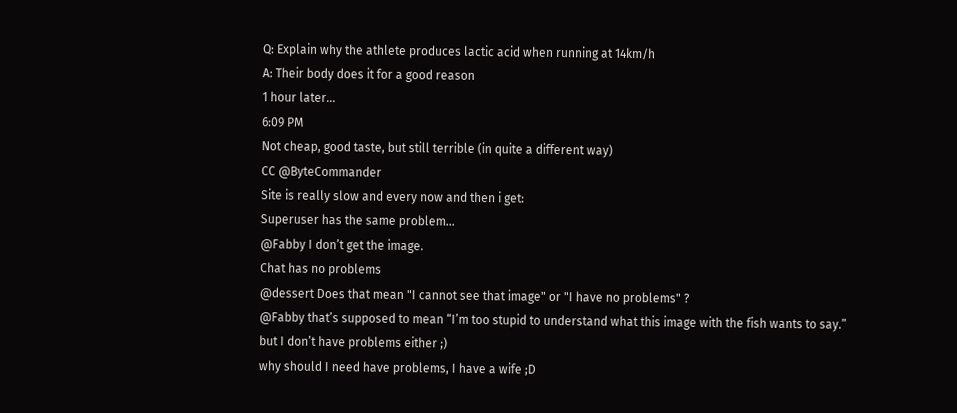Q: Explain why the athlete produces lactic acid when running at 14km/h
A: Their body does it for a good reason
1 hour later…
6:09 PM
Not cheap, good taste, but still terrible (in quite a different way)
CC @ByteCommander
Site is really slow and every now and then i get:
Superuser has the same problem...
@Fabby I don’t get the image.
Chat has no problems
@dessert Does that mean "I cannot see that image" or "I have no problems" ?
@Fabby that’s supposed to mean “I’m too stupid to understand what this image with the fish wants to say.”
but I don’t have problems either ;)
why should I need have problems, I have a wife ;D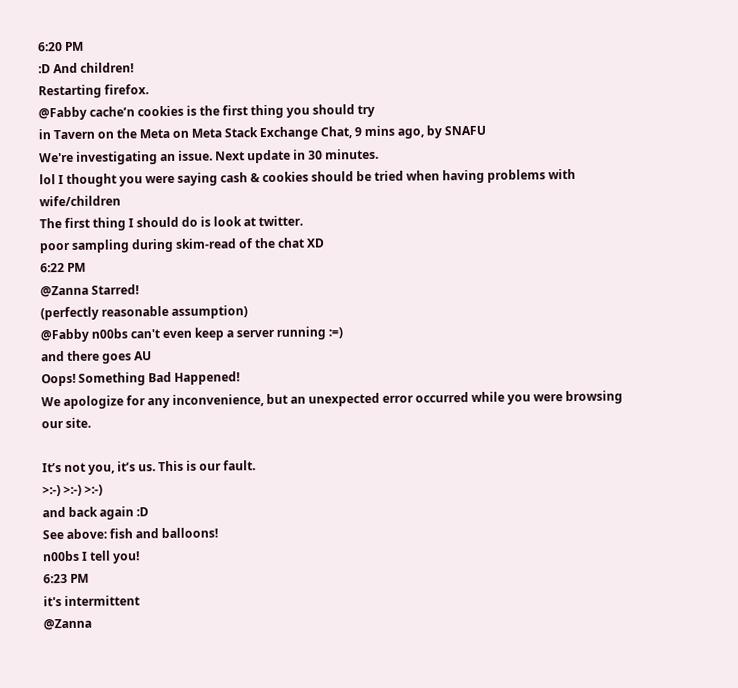6:20 PM
:D And children!
Restarting firefox.
@Fabby cache’n cookies is the first thing you should try
in Tavern on the Meta on Meta Stack Exchange Chat, 9 mins ago, by SNAFU
We're investigating an issue. Next update in 30 minutes.
lol I thought you were saying cash & cookies should be tried when having problems with wife/children
The first thing I should do is look at twitter.
poor sampling during skim-read of the chat XD
6:22 PM
@Zanna Starred!
(perfectly reasonable assumption)
@Fabby n00bs can't even keep a server running :=)
and there goes AU
Oops! Something Bad Happened!
We apologize for any inconvenience, but an unexpected error occurred while you were browsing our site.

It’s not you, it’s us. This is our fault.
>:-) >:-) >:-)
and back again :D
See above: fish and balloons!
n00bs I tell you!
6:23 PM
it's intermittent
@Zanna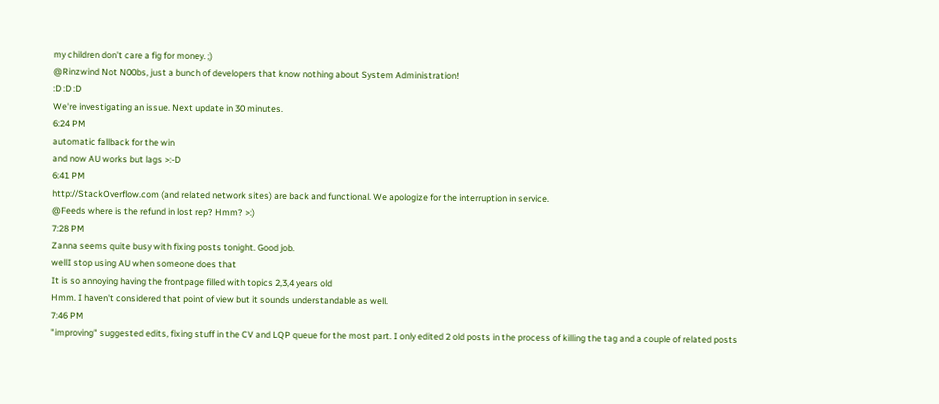my children don’t care a fig for money. ;)
@Rinzwind Not N00bs, just a bunch of developers that know nothing about System Administration!
:D :D :D
We're investigating an issue. Next update in 30 minutes.
6:24 PM
automatic fallback for the win
and now AU works but lags >:-D
6:41 PM
http://StackOverflow.com (and related network sites) are back and functional. We apologize for the interruption in service.
@Feeds where is the refund in lost rep? Hmm? >:)
7:28 PM
Zanna seems quite busy with fixing posts tonight. Good job.
wellI stop using AU when someone does that
It is so annoying having the frontpage filled with topics 2,3,4 years old
Hmm. I haven't considered that point of view but it sounds understandable as well.
7:46 PM
"improving" suggested edits, fixing stuff in the CV and LQP queue for the most part. I only edited 2 old posts in the process of killing the tag and a couple of related posts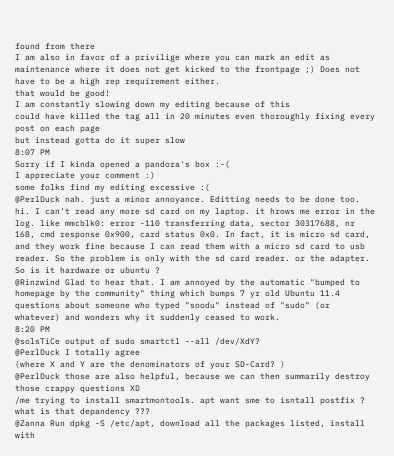found from there
I am also in favor of a privilige where you can mark an edit as maintenance where it does not get kicked to the frontpage ;) Does not have to be a high rep requirement either.
that would be good!
I am constantly slowing down my editing because of this
could have killed the tag all in 20 minutes even thoroughly fixing every post on each page
but instead gotta do it super slow
8:07 PM
Sorry if I kinda opened a pandora's box :-(
I appreciate your comment :)
some folks find my editing excessive :(
@PerlDuck nah. just a minor annoyance. Editting needs to be done too.
hi. I can't read any more sd card on my laptop. it hrows me error in the log. like mmcblk0: error -110 transferring data, sector 30317688, nr 168, cmd response 0x900, card status 0x0. In fact, it is micro sd card, and they work fine because I can read them with a micro sd card to usb reader. So the problem is only with the sd card reader. or the adapter. So is it hardware or ubuntu ?
@Rinzwind Glad to hear that. I am annoyed by the automatic "bumped to homepage by the community" thing which bumps 7 yr old Ubuntu 11.4 questions about someone who typed "soodu" instead of "sudo" (or whatever) and wonders why it suddenly ceased to work.
8:20 PM
@solsTiCe output of sudo smartctl --all /dev/XdY?
@PerlDuck I totally agree
(where X and Y are the denominators of your SD-Card? )
@PerlDuck those are also helpful, because we can then summarily destroy those crappy questions XD
/me trying to install smartmontools. apt want sme to isntall postfix ? what is that depandency ???
@Zanna Run dpkg -S /etc/apt, download all the packages listed, install with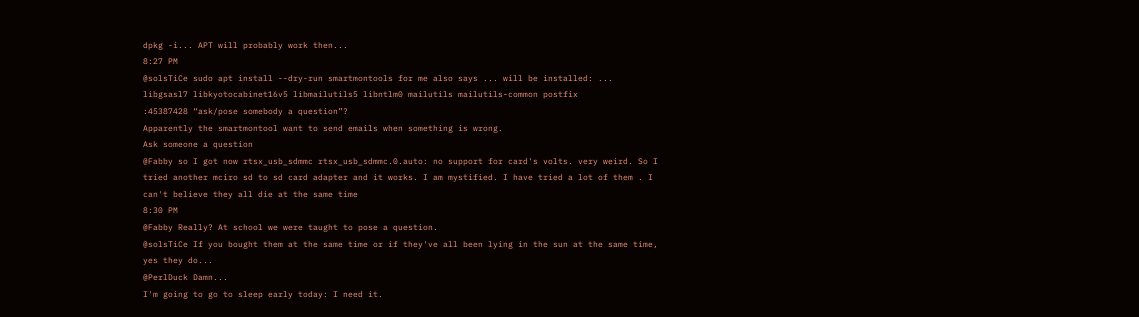dpkg -i... APT will probably work then...
8:27 PM
@solsTiCe sudo apt install --dry-run smartmontools for me also says ... will be installed: ... libgsasl7 libkyotocabinet16v5 libmailutils5 libntlm0 mailutils mailutils-common postfix
:45387428 “ask/pose somebody a question”?
Apparently the smartmontool want to send emails when something is wrong.
Ask someone a question
@Fabby so I got now rtsx_usb_sdmmc rtsx_usb_sdmmc.0.auto: no support for card's volts. very weird. So I tried another mciro sd to sd card adapter and it works. I am mystified. I have tried a lot of them . I can't believe they all die at the same time
8:30 PM
@Fabby Really? At school we were taught to pose a question.
@solsTiCe If you bought them at the same time or if they've all been lying in the sun at the same time, yes they do...
@PerlDuck Damn...
I'm going to go to sleep early today: I need it.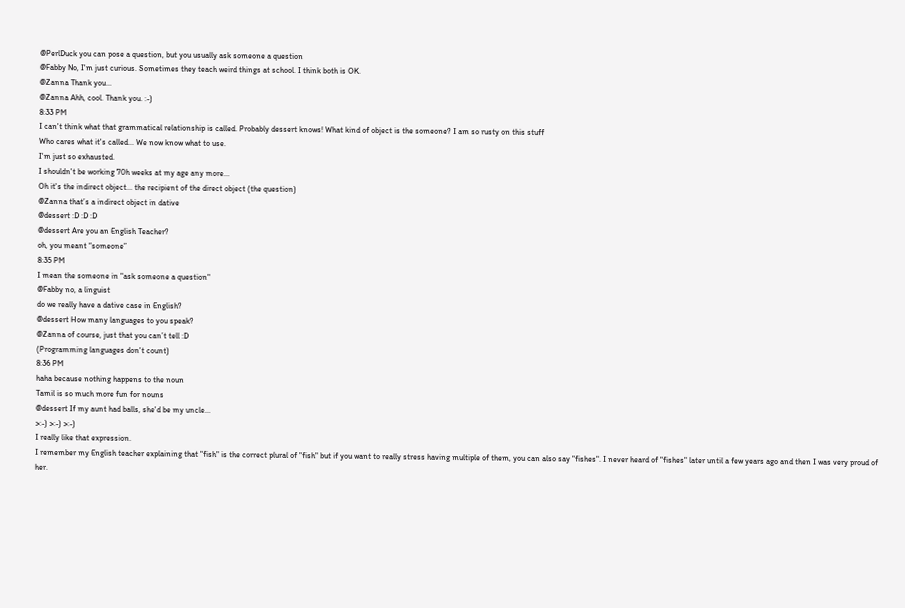@PerlDuck you can pose a question, but you usually ask someone a question
@Fabby No, I'm just curious. Sometimes they teach weird things at school. I think both is OK.
@Zanna Thank you...
@Zanna Ahh, cool. Thank you. :-)
8:33 PM
I can't think what that grammatical relationship is called. Probably dessert knows! What kind of object is the someone? I am so rusty on this stuff
Who cares what it's called... We now know what to use.
I'm just so exhausted.
I shouldn't be working 70h weeks at my age any more...
Oh it's the indirect object... the recipient of the direct object (the question)
@Zanna that’s a indirect object in dative
@dessert :D :D :D
@dessert Are you an English Teacher?
oh, you meant “someone”
8:35 PM
I mean the someone in "ask someone a question"
@Fabby no, a linguist
do we really have a dative case in English?
@dessert How many languages to you speak?
@Zanna of course, just that you can’t tell :D
(Programming languages don't count)
8:36 PM
haha because nothing happens to the noun
Tamil is so much more fun for nouns
@dessert If my aunt had balls, she'd be my uncle...
>:-) >:-) >:-)
I really like that expression.
I remember my English teacher explaining that "fish" is the correct plural of "fish" but if you want to really stress having multiple of them, you can also say "fishes". I never heard of "fishes" later until a few years ago and then I was very proud of her.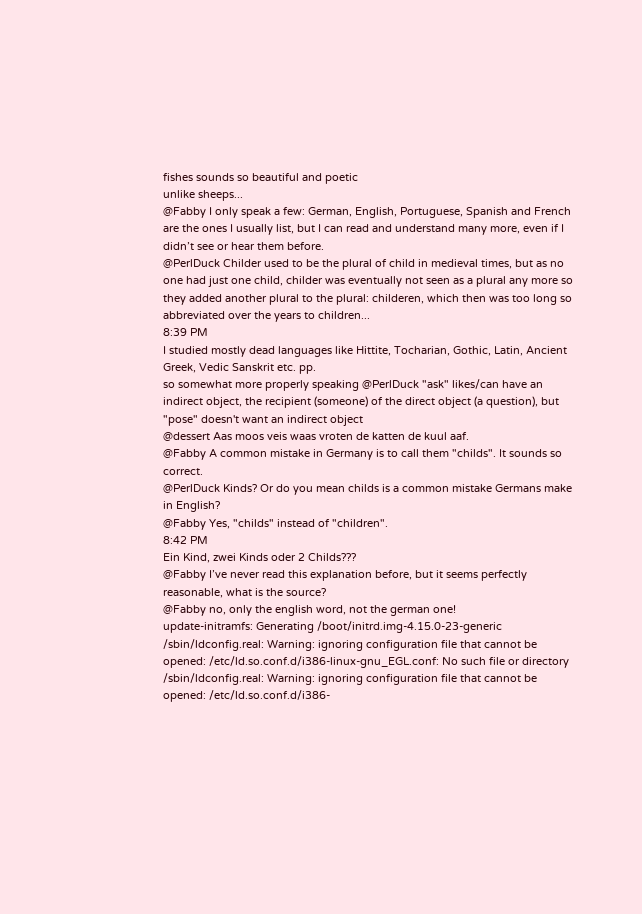fishes sounds so beautiful and poetic
unlike sheeps...
@Fabby I only speak a few: German, English, Portuguese, Spanish and French are the ones I usually list, but I can read and understand many more, even if I didn’t see or hear them before.
@PerlDuck Childer used to be the plural of child in medieval times, but as no one had just one child, childer was eventually not seen as a plural any more so they added another plural to the plural: childeren, which then was too long so abbreviated over the years to children...
8:39 PM
I studied mostly dead languages like Hittite, Tocharian, Gothic, Latin, Ancient Greek, Vedic Sanskrit etc. pp.
so somewhat more properly speaking @PerlDuck "ask" likes/can have an indirect object, the recipient (someone) of the direct object (a question), but "pose" doesn't want an indirect object
@dessert Aas moos veis waas vroten de katten de kuul aaf.
@Fabby A common mistake in Germany is to call them "childs". It sounds so correct.
@PerlDuck Kinds? Or do you mean childs is a common mistake Germans make in English?
@Fabby Yes, "childs" instead of "children".
8:42 PM
Ein Kind, zwei Kinds oder 2 Childs???
@Fabby I’ve never read this explanation before, but it seems perfectly reasonable, what is the source?
@Fabby no, only the english word, not the german one!
update-initramfs: Generating /boot/initrd.img-4.15.0-23-generic
/sbin/ldconfig.real: Warning: ignoring configuration file that cannot be
opened: /etc/ld.so.conf.d/i386-linux-gnu_EGL.conf: No such file or directory
/sbin/ldconfig.real: Warning: ignoring configuration file that cannot be opened: /etc/ld.so.conf.d/i386-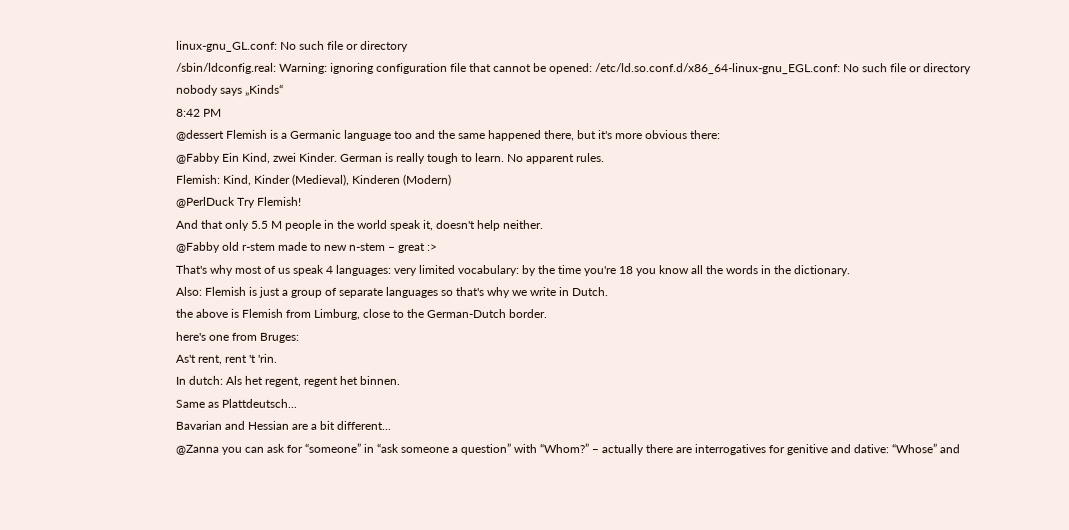linux-gnu_GL.conf: No such file or directory
/sbin/ldconfig.real: Warning: ignoring configuration file that cannot be opened: /etc/ld.so.conf.d/x86_64-linux-gnu_EGL.conf: No such file or directory
nobody says „Kinds“
8:42 PM
@dessert Flemish is a Germanic language too and the same happened there, but it's more obvious there:
@Fabby Ein Kind, zwei Kinder. German is really tough to learn. No apparent rules.
Flemish: Kind, Kinder (Medieval), Kinderen (Modern)
@PerlDuck Try Flemish!
And that only 5.5 M people in the world speak it, doesn't help neither.
@Fabby old r-stem made to new n-stem – great :>
That's why most of us speak 4 languages: very limited vocabulary: by the time you're 18 you know all the words in the dictionary.
Also: Flemish is just a group of separate languages so that's why we write in Dutch.
the above is Flemish from Limburg, close to the German-Dutch border.
here's one from Bruges:
As't rent, rent 't 'rin.
In dutch: Als het regent, regent het binnen.
Same as Plattdeutsch...
Bavarian and Hessian are a bit different...
@Zanna you can ask for “someone” in “ask someone a question” with “Whom?” – actually there are interrogatives for genitive and dative: “Whose” and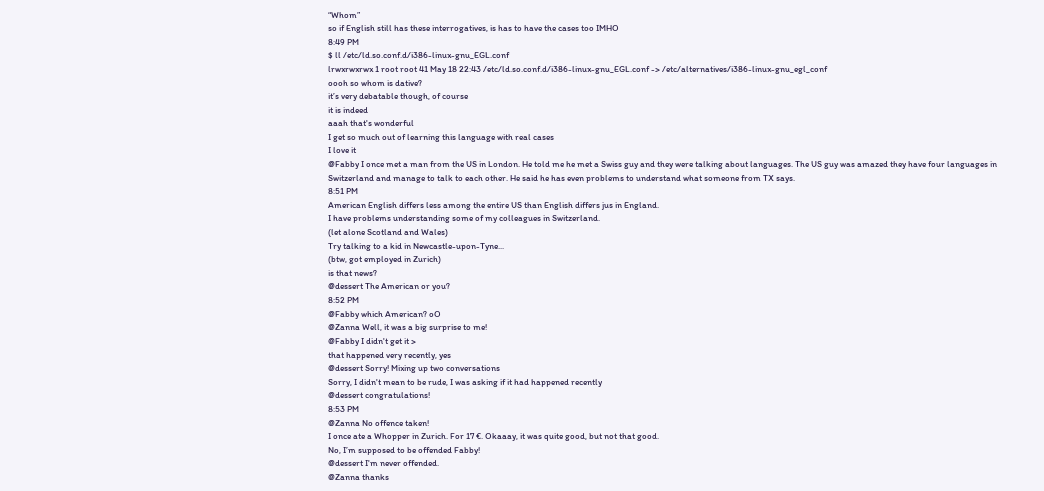“Whom”
so if English still has these interrogatives, is has to have the cases too IMHO
8:49 PM
$ ll /etc/ld.so.conf.d/i386-linux-gnu_EGL.conf
lrwxrwxrwx 1 root root 41 May 18 22:43 /etc/ld.so.conf.d/i386-linux-gnu_EGL.conf -> /etc/alternatives/i386-linux-gnu_egl_conf
oooh so whom is dative?
it’s very debatable though, of course
it is indeed
aaah that's wonderful
I get so much out of learning this language with real cases
I love it
@Fabby I once met a man from the US in London. He told me he met a Swiss guy and they were talking about languages. The US guy was amazed they have four languages in Switzerland and manage to talk to each other. He said he has even problems to understand what someone from TX says.
8:51 PM
American English differs less among the entire US than English differs jus in England.
I have problems understanding some of my colleagues in Switzerland.
(let alone Scotland and Wales)
Try talking to a kid in Newcastle-upon-Tyne...
(btw, got employed in Zurich)
is that news?
@dessert The American or you?
8:52 PM
@Fabby which American? oO
@Zanna Well, it was a big surprise to me!
@Fabby I didn't get it >
that happened very recently, yes
@dessert Sorry! Mixing up two conversations
Sorry, I didn't mean to be rude, I was asking if it had happened recently
@dessert congratulations!
8:53 PM
@Zanna No offence taken!
I once ate a Whopper in Zurich. For 17 €. Okaaay, it was quite good, but not that good.
No, I’m supposed to be offended Fabby!
@dessert I'm never offended.
@Zanna thanks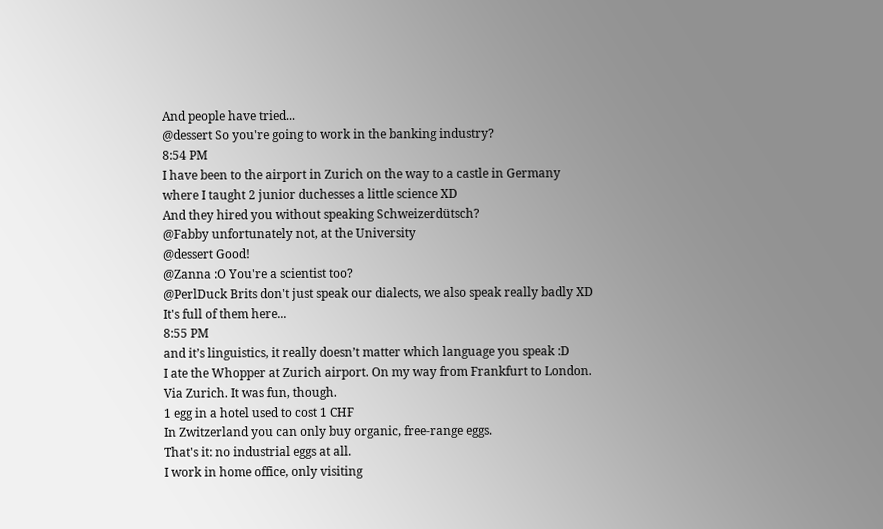And people have tried...
@dessert So you're going to work in the banking industry?
8:54 PM
I have been to the airport in Zurich on the way to a castle in Germany where I taught 2 junior duchesses a little science XD
And they hired you without speaking Schweizerdütsch?
@Fabby unfortunately not, at the University
@dessert Good!
@Zanna :O You're a scientist too?
@PerlDuck Brits don't just speak our dialects, we also speak really badly XD
It's full of them here...
8:55 PM
and it’s linguistics, it really doesn’t matter which language you speak :D
I ate the Whopper at Zurich airport. On my way from Frankfurt to London. Via Zurich. It was fun, though.
1 egg in a hotel used to cost 1 CHF
In Zwitzerland you can only buy organic, free-range eggs.
That's it: no industrial eggs at all.
I work in home office, only visiting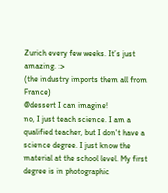Zurich every few weeks. It’s just amazing. :>
(the industry imports them all from France)
@dessert I can imagine!
no, I just teach science. I am a qualified teacher, but I don't have a science degree. I just know the material at the school level. My first degree is in photographic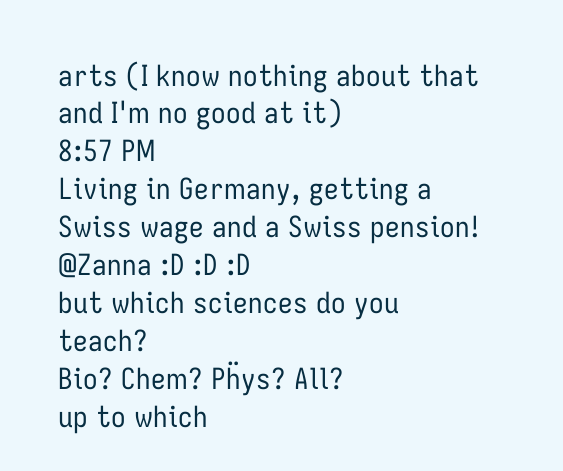arts (I know nothing about that and I'm no good at it)
8:57 PM
Living in Germany, getting a Swiss wage and a Swiss pension!
@Zanna :D :D :D
but which sciences do you teach?
Bio? Chem? Pḧys? All?
up to which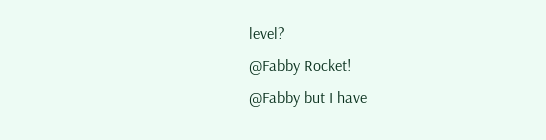level?
@Fabby Rocket!
@Fabby but I have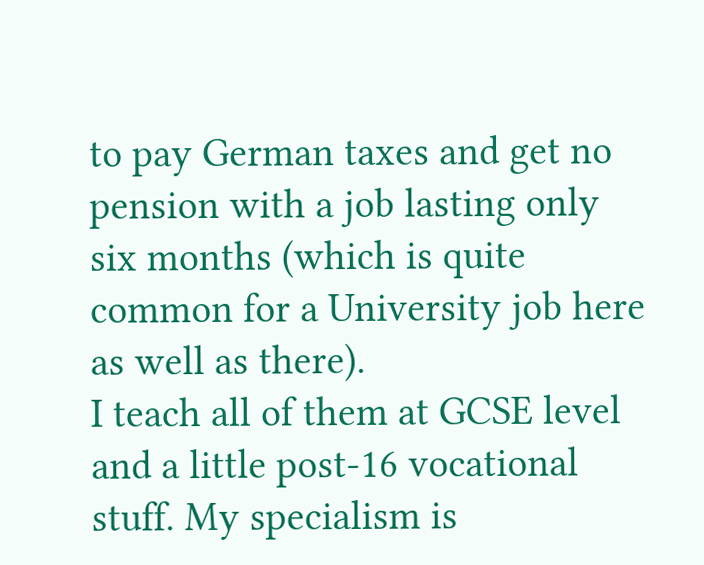to pay German taxes and get no pension with a job lasting only six months (which is quite common for a University job here as well as there).
I teach all of them at GCSE level and a little post-16 vocational stuff. My specialism is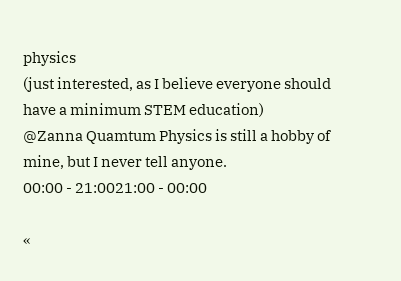physics
(just interested, as I believe everyone should have a minimum STEM education)
@Zanna Quamtum Physics is still a hobby of mine, but I never tell anyone.
00:00 - 21:0021:00 - 00:00

«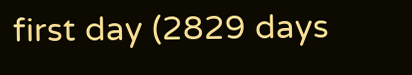first day (2829 days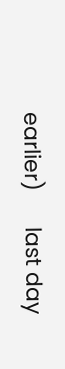earlier)      last day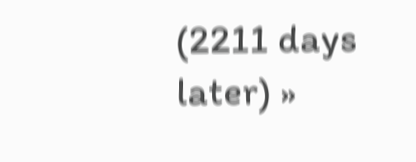(2211 days later) »